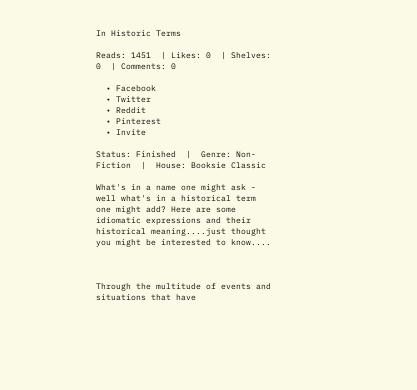In Historic Terms

Reads: 1451  | Likes: 0  | Shelves: 0  | Comments: 0

  • Facebook
  • Twitter
  • Reddit
  • Pinterest
  • Invite

Status: Finished  |  Genre: Non-Fiction  |  House: Booksie Classic

What's in a name one might ask - well what's in a historical term one might add? Here are some idiomatic expressions and their historical meaning....just thought you might be interested to know....



Through the multitude of events and situations that have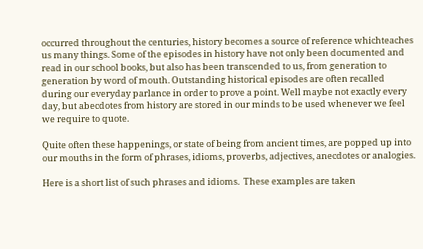occurred throughout the centuries, history becomes a source of reference whichteaches us many things. Some of the episodes in history have not only been documented and read in our school books, but also has been transcended to us, from generation to generation by word of mouth. Outstanding historical episodes are often recalled during our everyday parlance in order to prove a point. Well maybe not exactly every day, but abecdotes from history are stored in our minds to be used whenever we feel we require to quote.

Quite often these happenings, or state of being from ancient times, are popped up into our mouths in the form of phrases, idioms, proverbs, adjectives, anecdotes or analogies.

Here is a short list of such phrases and idioms.  These examples are taken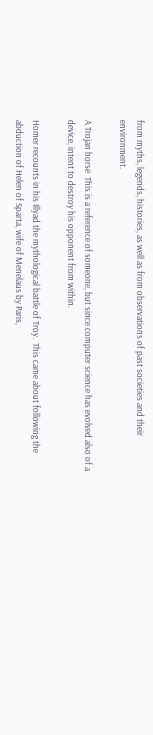from myths, legends, histories, as well as from observations of past societies and their environment.

A Trojan horse  This is a reference of someone, but since computer science has evolved also of a device, intent to destroy his opponent from within.

Homer recounts in his Illyad the mythological battle of Troy.  This came about following the abduction of Helen of Sparta, wife of Menelaus by Paris,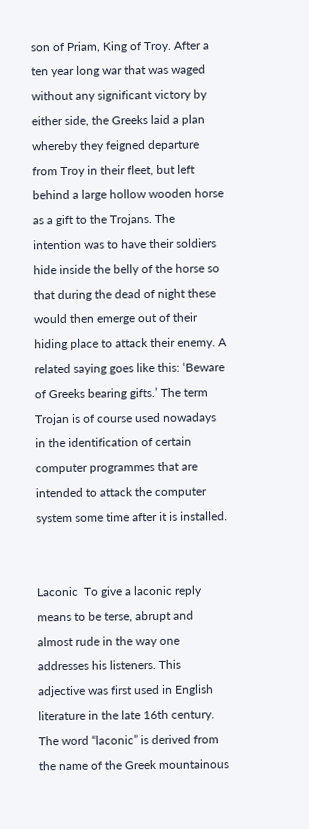son of Priam, King of Troy. After a ten year long war that was waged without any significant victory by either side, the Greeks laid a plan whereby they feigned departure from Troy in their fleet, but left behind a large hollow wooden horse as a gift to the Trojans. The intention was to have their soldiers hide inside the belly of the horse so that during the dead of night these would then emerge out of their hiding place to attack their enemy. A related saying goes like this: ‘Beware of Greeks bearing gifts.’ The term Trojan is of course used nowadays in the identification of certain computer programmes that are intended to attack the computer system some time after it is installed.


Laconic  To give a laconic reply means to be terse, abrupt and almost rude in the way one addresses his listeners. This adjective was first used in English literature in the late 16th century. The word “laconic” is derived from the name of the Greek mountainous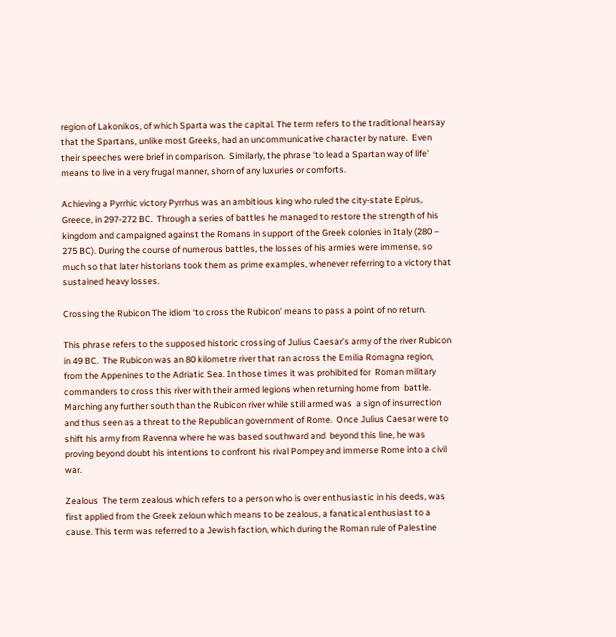region of Lakonikos, of which Sparta was the capital. The term refers to the traditional hearsay that the Spartans, unlike most Greeks, had an uncommunicative character by nature.  Even their speeches were brief in comparison.  Similarly, the phrase ‘to lead a Spartan way of life’ means to live in a very frugal manner, shorn of any luxuries or comforts.

Achieving a Pyrrhic victory Pyrrhus was an ambitious king who ruled the city-state Epirus, Greece, in 297-272 BC.  Through a series of battles he managed to restore the strength of his kingdom and campaigned against the Romans in support of the Greek colonies in Italy (280 – 275 BC). During the course of numerous battles, the losses of his armies were immense, so much so that later historians took them as prime examples, whenever referring to a victory that sustained heavy losses.

Crossing the Rubicon The idiom ‘to cross the Rubicon’ means to pass a point of no return.

This phrase refers to the supposed historic crossing of Julius Caesar’s army of the river Rubicon in 49 BC.  The Rubicon was an 80 kilometre river that ran across the Emilia Romagna region, from the Appenines to the Adriatic Sea. In those times it was prohibited for  Roman military commanders to cross this river with their armed legions when returning home from  battle.  Marching any further south than the Rubicon river while still armed was  a sign of insurrection and thus seen as a threat to the Republican government of Rome.  Once Julius Caesar were to shift his army from Ravenna where he was based southward and  beyond this line, he was proving beyond doubt his intentions to confront his rival Pompey and immerse Rome into a civil war.

Zealous  The term zealous which refers to a person who is over enthusiastic in his deeds, was first applied from the Greek zeloun which means to be zealous, a fanatical enthusiast to a cause. This term was referred to a Jewish faction, which during the Roman rule of Palestine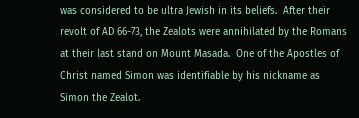was considered to be ultra Jewish in its beliefs.  After their revolt of AD 66-73, the Zealots were annihilated by the Romans at their last stand on Mount Masada.  One of the Apostles of Christ named Simon was identifiable by his nickname as Simon the Zealot.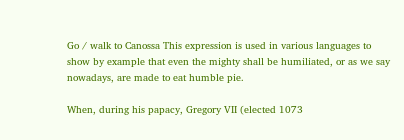Go / walk to Canossa This expression is used in various languages to show by example that even the mighty shall be humiliated, or as we say nowadays, are made to eat humble pie.

When, during his papacy, Gregory VII (elected 1073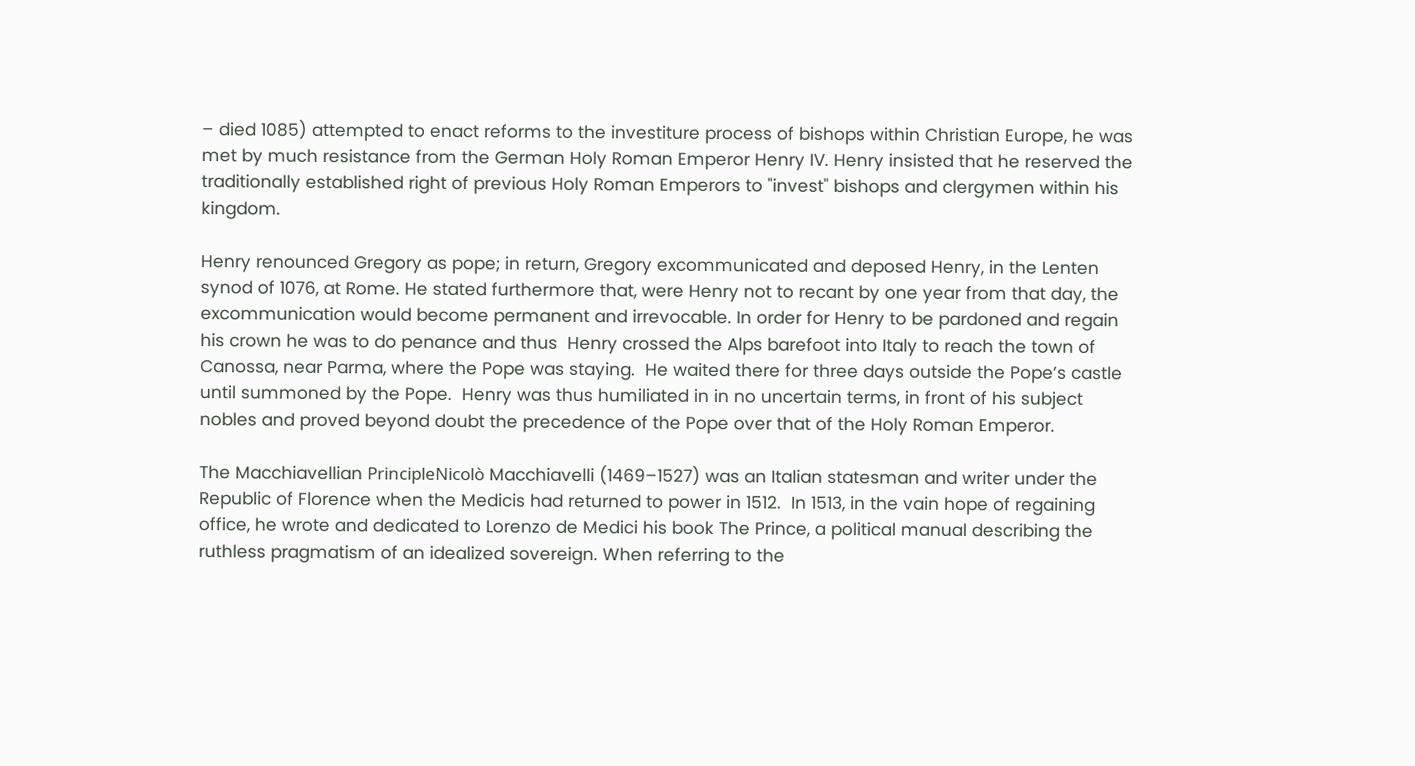– died 1085) attempted to enact reforms to the investiture process of bishops within Christian Europe, he was met by much resistance from the German Holy Roman Emperor Henry IV. Henry insisted that he reserved the traditionally established right of previous Holy Roman Emperors to "invest" bishops and clergymen within his kingdom.

Henry renounced Gregory as pope; in return, Gregory excommunicated and deposed Henry, in the Lenten synod of 1076, at Rome. He stated furthermore that, were Henry not to recant by one year from that day, the excommunication would become permanent and irrevocable. In order for Henry to be pardoned and regain his crown he was to do penance and thus  Henry crossed the Alps barefoot into Italy to reach the town of Canossa, near Parma, where the Pope was staying.  He waited there for three days outside the Pope’s castle until summoned by the Pope.  Henry was thus humiliated in in no uncertain terms, in front of his subject nobles and proved beyond doubt the precedence of the Pope over that of the Holy Roman Emperor.

The Macchiavellian PrincipleNicolò Macchiavelli (1469–1527) was an Italian statesman and writer under the Republic of Florence when the Medicis had returned to power in 1512.  In 1513, in the vain hope of regaining office, he wrote and dedicated to Lorenzo de Medici his book The Prince, a political manual describing the ruthless pragmatism of an idealized sovereign. When referring to the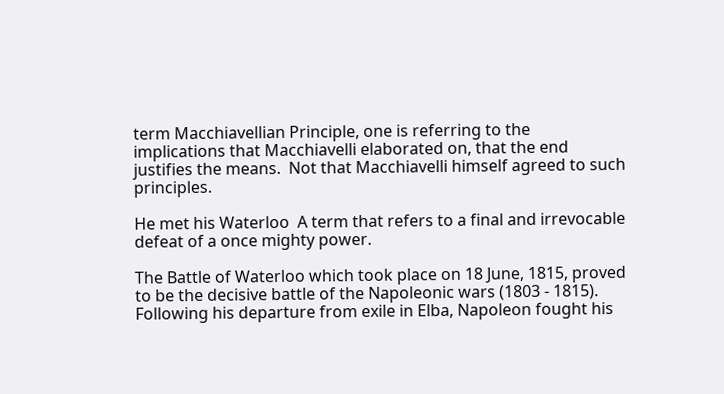term Macchiavellian Principle, one is referring to the implications that Macchiavelli elaborated on, that the end justifies the means.  Not that Macchiavelli himself agreed to such principles.

He met his Waterloo  A term that refers to a final and irrevocable defeat of a once mighty power.

The Battle of Waterloo which took place on 18 June, 1815, proved to be the decisive battle of the Napoleonic wars (1803 - 1815). Following his departure from exile in Elba, Napoleon fought his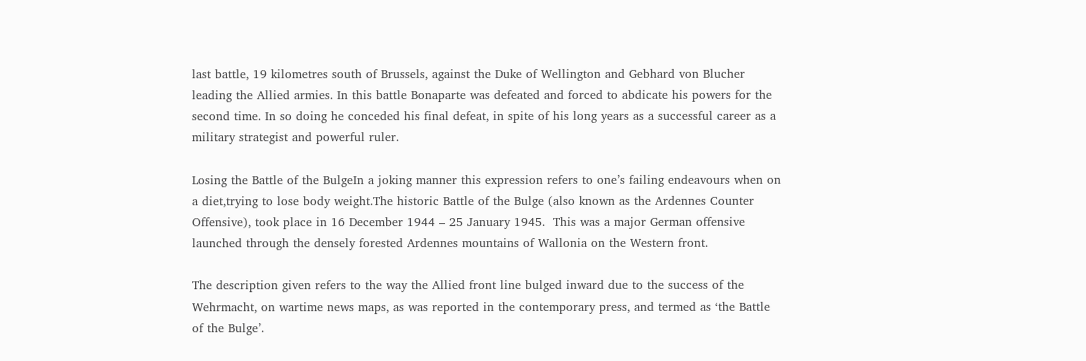last battle, 19 kilometres south of Brussels, against the Duke of Wellington and Gebhard von Blucher leading the Allied armies. In this battle Bonaparte was defeated and forced to abdicate his powers for the second time. In so doing he conceded his final defeat, in spite of his long years as a successful career as a military strategist and powerful ruler.

Losing the Battle of the BulgeIn a joking manner this expression refers to one’s failing endeavours when on a diet,trying to lose body weight.The historic Battle of the Bulge (also known as the Ardennes Counter Offensive), took place in 16 December 1944 – 25 January 1945.  This was a major German offensive launched through the densely forested Ardennes mountains of Wallonia on the Western front.

The description given refers to the way the Allied front line bulged inward due to the success of the Wehrmacht, on wartime news maps, as was reported in the contemporary press, and termed as ‘the Battle of the Bulge’.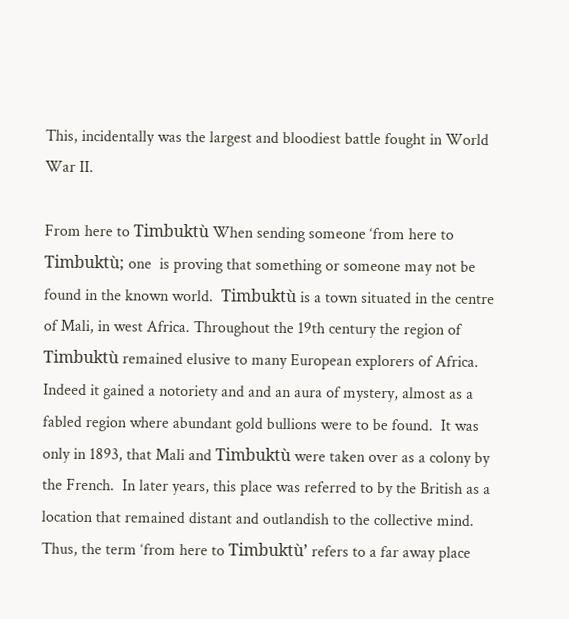This, incidentally was the largest and bloodiest battle fought in World War II.

From here to Timbuktù When sending someone ‘from here to Timbuktù; one  is proving that something or someone may not be found in the known world.  Timbuktù is a town situated in the centre of Mali, in west Africa. Throughout the 19th century the region of Timbuktù remained elusive to many European explorers of Africa.  Indeed it gained a notoriety and and an aura of mystery, almost as a fabled region where abundant gold bullions were to be found.  It was only in 1893, that Mali and Timbuktù were taken over as a colony by the French.  In later years, this place was referred to by the British as a location that remained distant and outlandish to the collective mind.  Thus, the term ‘from here to Timbuktù’ refers to a far away place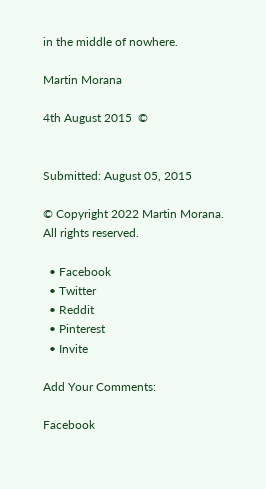in the middle of nowhere.

Martin Morana

4th August 2015  ©


Submitted: August 05, 2015

© Copyright 2022 Martin Morana. All rights reserved.

  • Facebook
  • Twitter
  • Reddit
  • Pinterest
  • Invite

Add Your Comments:

Facebook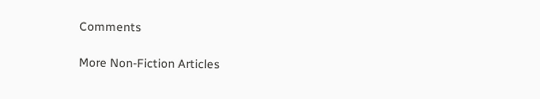Comments

More Non-Fiction Articles